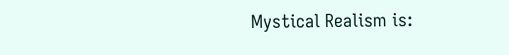Mystical Realism is: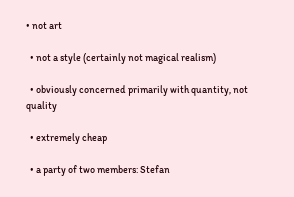• not art

  • not a style (certainly not magical realism)

  • obviously concerned primarily with quantity, not quality

  • extremely cheap

  • a party of two members: Stefan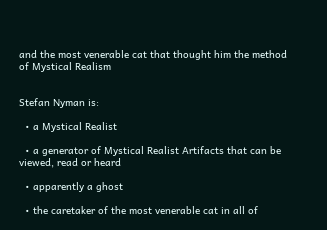and the most venerable cat that thought him the method of Mystical Realism


Stefan Nyman is:

  • a Mystical Realist

  • a generator of Mystical Realist Artifacts that can be viewed, read or heard

  • apparently a ghost

  • the caretaker of the most venerable cat in all of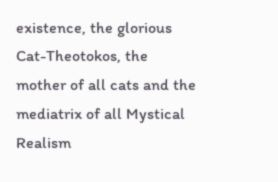existence, the glorious Cat-Theotokos, the mother of all cats and the mediatrix of all Mystical Realism